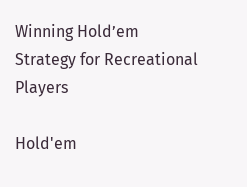Winning Hold’em Strategy for Recreational Players

Hold'em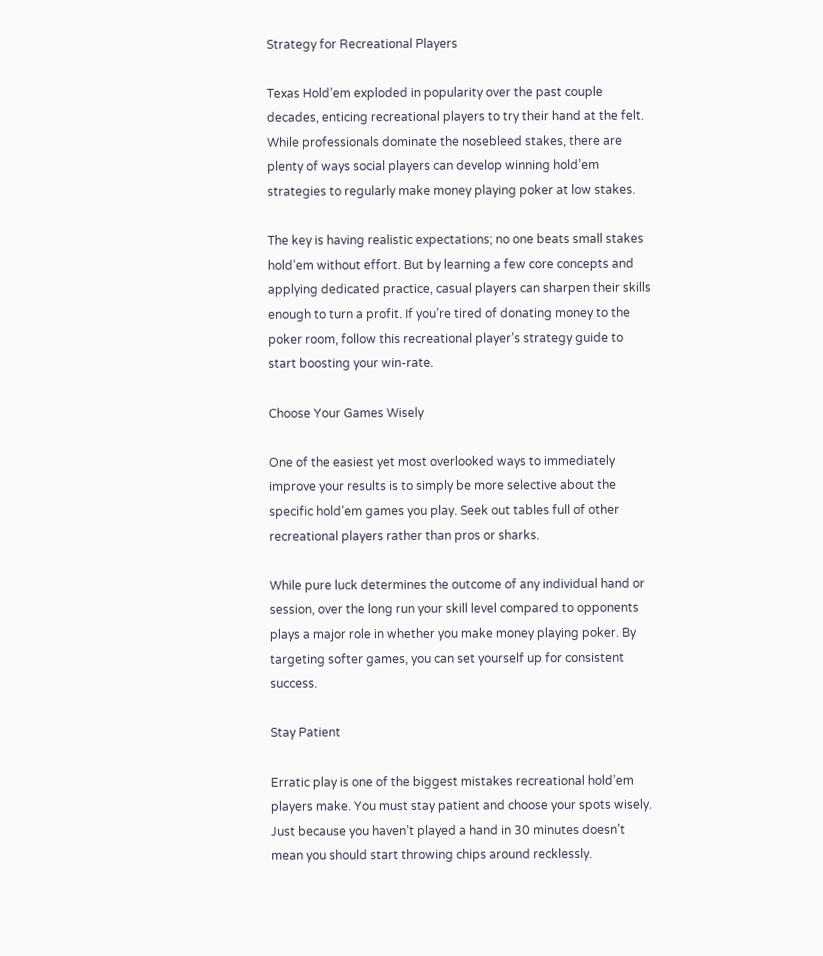Strategy for Recreational Players

Texas Hold’em exploded in popularity over the past couple decades, enticing recreational players to try their hand at the felt. While professionals dominate the nosebleed stakes, there are plenty of ways social players can develop winning hold’em strategies to regularly make money playing poker at low stakes.

The key is having realistic expectations; no one beats small stakes hold’em without effort. But by learning a few core concepts and applying dedicated practice, casual players can sharpen their skills enough to turn a profit. If you’re tired of donating money to the poker room, follow this recreational player’s strategy guide to start boosting your win-rate.

Choose Your Games Wisely

One of the easiest yet most overlooked ways to immediately improve your results is to simply be more selective about the specific hold’em games you play. Seek out tables full of other recreational players rather than pros or sharks.

While pure luck determines the outcome of any individual hand or session, over the long run your skill level compared to opponents plays a major role in whether you make money playing poker. By targeting softer games, you can set yourself up for consistent success.

Stay Patient

Erratic play is one of the biggest mistakes recreational hold’em players make. You must stay patient and choose your spots wisely. Just because you haven’t played a hand in 30 minutes doesn’t mean you should start throwing chips around recklessly.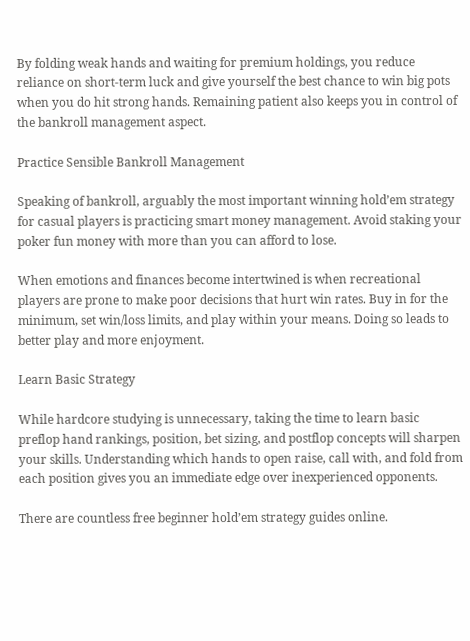By folding weak hands and waiting for premium holdings, you reduce reliance on short-term luck and give yourself the best chance to win big pots when you do hit strong hands. Remaining patient also keeps you in control of the bankroll management aspect.

Practice Sensible Bankroll Management

Speaking of bankroll, arguably the most important winning hold’em strategy for casual players is practicing smart money management. Avoid staking your poker fun money with more than you can afford to lose.

When emotions and finances become intertwined is when recreational players are prone to make poor decisions that hurt win rates. Buy in for the minimum, set win/loss limits, and play within your means. Doing so leads to better play and more enjoyment.

Learn Basic Strategy

While hardcore studying is unnecessary, taking the time to learn basic preflop hand rankings, position, bet sizing, and postflop concepts will sharpen your skills. Understanding which hands to open raise, call with, and fold from each position gives you an immediate edge over inexperienced opponents.

There are countless free beginner hold’em strategy guides online.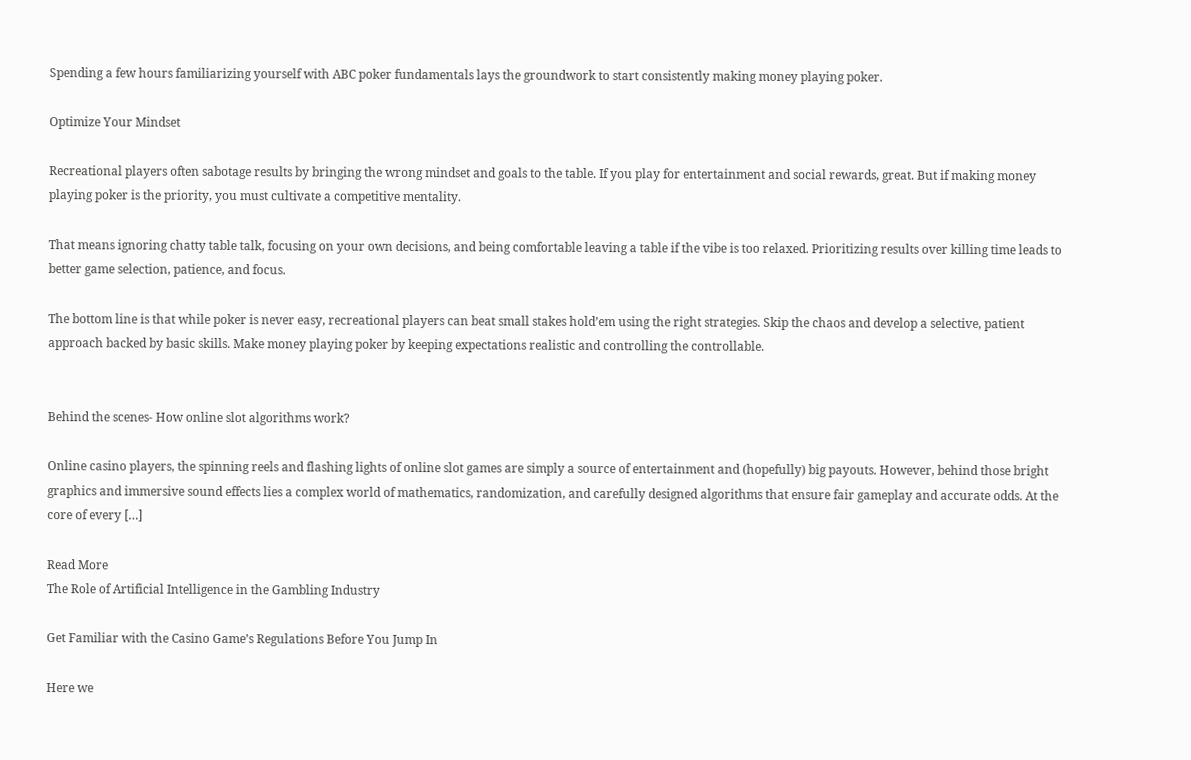Spending a few hours familiarizing yourself with ABC poker fundamentals lays the groundwork to start consistently making money playing poker.

Optimize Your Mindset

Recreational players often sabotage results by bringing the wrong mindset and goals to the table. If you play for entertainment and social rewards, great. But if making money playing poker is the priority, you must cultivate a competitive mentality.

That means ignoring chatty table talk, focusing on your own decisions, and being comfortable leaving a table if the vibe is too relaxed. Prioritizing results over killing time leads to better game selection, patience, and focus.

The bottom line is that while poker is never easy, recreational players can beat small stakes hold’em using the right strategies. Skip the chaos and develop a selective, patient approach backed by basic skills. Make money playing poker by keeping expectations realistic and controlling the controllable.


Behind the scenes- How online slot algorithms work?

Online casino players, the spinning reels and flashing lights of online slot games are simply a source of entertainment and (hopefully) big payouts. However, behind those bright graphics and immersive sound effects lies a complex world of mathematics, randomization, and carefully designed algorithms that ensure fair gameplay and accurate odds. At the core of every […]

Read More
The Role of Artificial Intelligence in the Gambling Industry

Get Familiar with the Casino Game’s Regulations Before You Jump In

Here we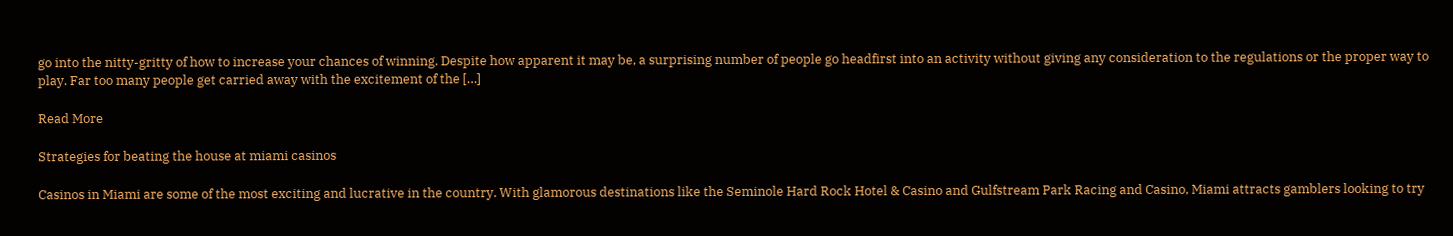go into the nitty-gritty of how to increase your chances of winning. Despite how apparent it may be, a surprising number of people go headfirst into an activity without giving any consideration to the regulations or the proper way to play. Far too many people get carried away with the excitement of the […]

Read More

Strategies for beating the house at miami casinos

Casinos in Miami are some of the most exciting and lucrative in the country. With glamorous destinations like the Seminole Hard Rock Hotel & Casino and Gulfstream Park Racing and Casino, Miami attracts gamblers looking to try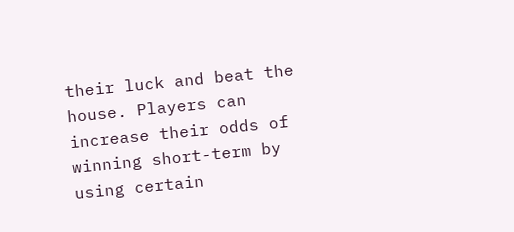their luck and beat the house. Players can increase their odds of winning short-term by using certain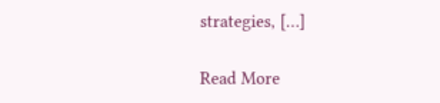strategies, […]

Read More